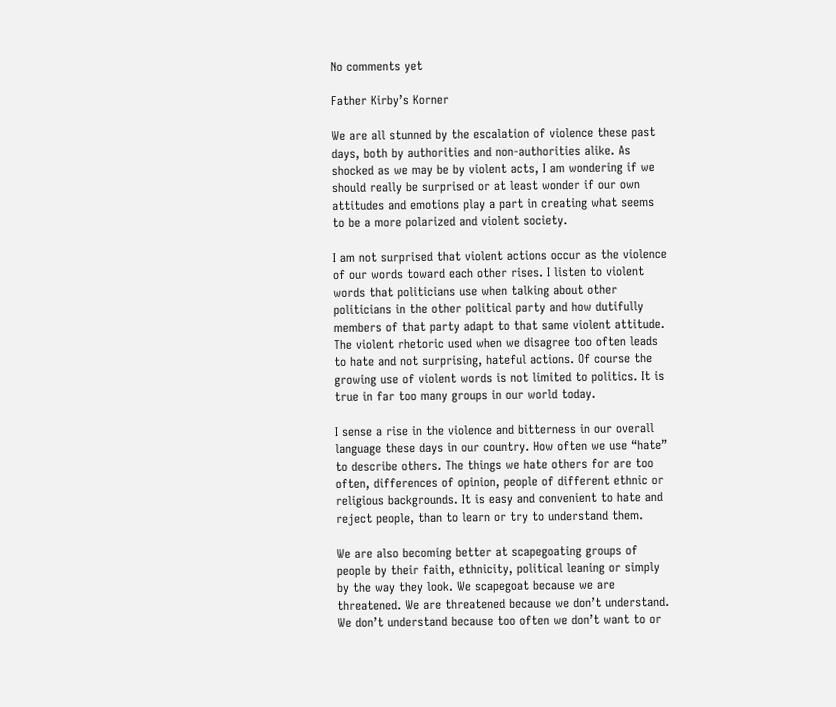No comments yet

Father Kirby’s Korner

We are all stunned by the escalation of violence these past days, both by authorities and non-authorities alike. As shocked as we may be by violent acts, I am wondering if we should really be surprised or at least wonder if our own attitudes and emotions play a part in creating what seems to be a more polarized and violent society.

I am not surprised that violent actions occur as the violence of our words toward each other rises. I listen to violent words that politicians use when talking about other politicians in the other political party and how dutifully members of that party adapt to that same violent attitude. The violent rhetoric used when we disagree too often leads to hate and not surprising, hateful actions. Of course the growing use of violent words is not limited to politics. It is true in far too many groups in our world today.

I sense a rise in the violence and bitterness in our overall language these days in our country. How often we use “hate” to describe others. The things we hate others for are too often, differences of opinion, people of different ethnic or religious backgrounds. It is easy and convenient to hate and reject people, than to learn or try to understand them.

We are also becoming better at scapegoating groups of people by their faith, ethnicity, political leaning or simply by the way they look. We scapegoat because we are threatened. We are threatened because we don’t understand. We don’t understand because too often we don’t want to or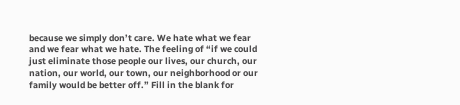because we simply don’t care. We hate what we fear and we fear what we hate. The feeling of “if we could just eliminate those people our lives, our church, our nation, our world, our town, our neighborhood or our family would be better off.” Fill in the blank for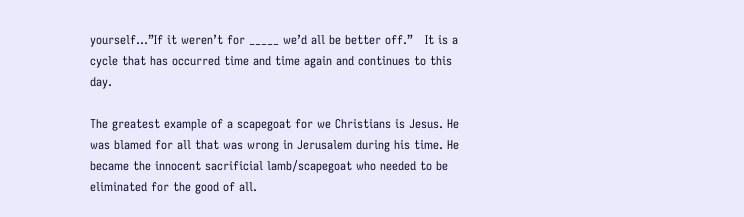yourself…”If it weren’t for _____ we’d all be better off.”   It is a cycle that has occurred time and time again and continues to this day.

The greatest example of a scapegoat for we Christians is Jesus. He was blamed for all that was wrong in Jerusalem during his time. He became the innocent sacrificial lamb/scapegoat who needed to be eliminated for the good of all.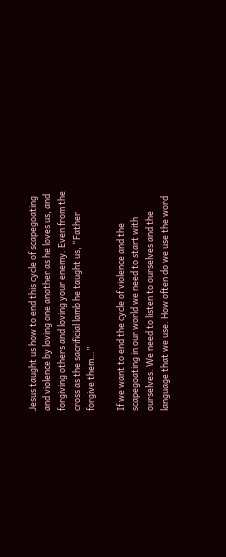Jesus taught us how to end this cycle of scapegoating and violence by loving one another as he loves us, and forgiving others and loving your enemy. Even from the cross as the sacrificial lamb he taught us, “Father forgive them…”

If we want to end the cycle of violence and the scapegoating in our world we need to start with ourselves. We need to listen to ourselves and the language that we use. How often do we use the word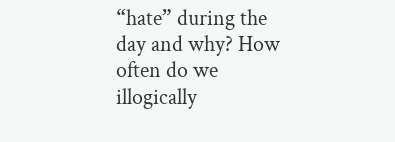“hate” during the day and why? How often do we illogically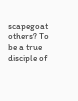scapegoat others? To be a true disciple of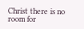Christ there is no room for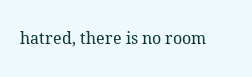hatred, there is no room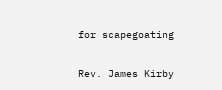for scapegoating


Rev. James Kirby